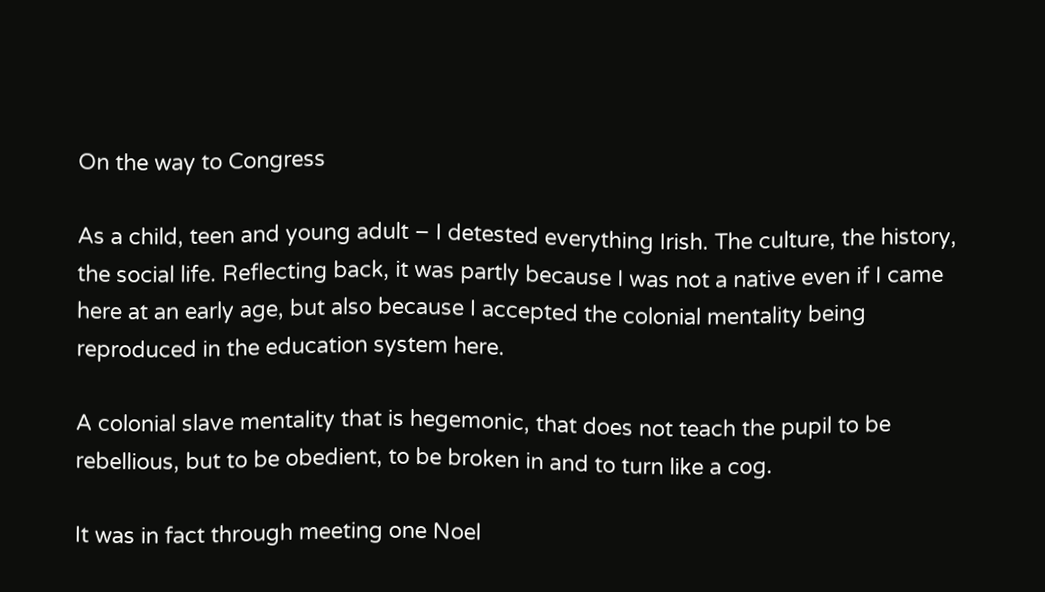On the way to Congress

As a child, teen and young adult – I detested everything Irish. The culture, the history, the social life. Reflecting back, it was partly because I was not a native even if I came here at an early age, but also because I accepted the colonial mentality being reproduced in the education system here.

A colonial slave mentality that is hegemonic, that does not teach the pupil to be rebellious, but to be obedient, to be broken in and to turn like a cog.

It was in fact through meeting one Noel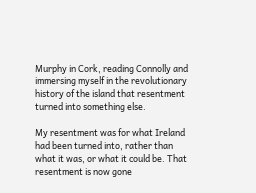Murphy in Cork, reading Connolly and immersing myself in the revolutionary history of the island that resentment turned into something else.

My resentment was for what Ireland had been turned into, rather than what it was, or what it could be. That resentment is now gone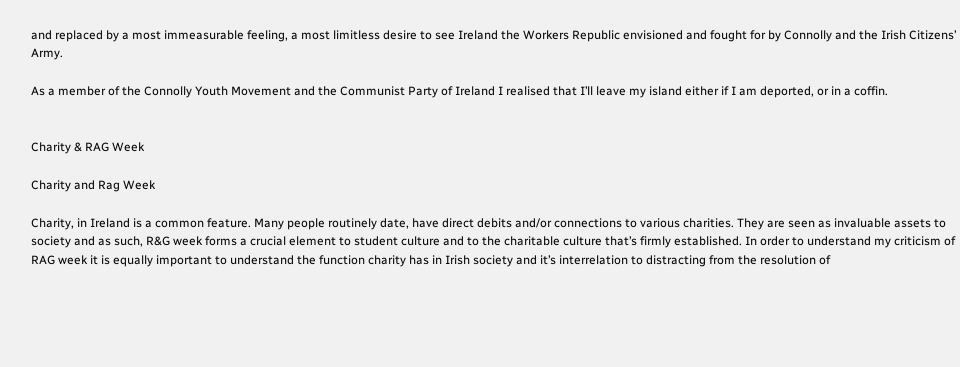and replaced by a most immeasurable feeling, a most limitless desire to see Ireland the Workers Republic envisioned and fought for by Connolly and the Irish Citizens’ Army.

As a member of the Connolly Youth Movement and the Communist Party of Ireland I realised that I’ll leave my island either if I am deported, or in a coffin.


Charity & RAG Week

Charity and Rag Week

Charity, in Ireland is a common feature. Many people routinely date, have direct debits and/or connections to various charities. They are seen as invaluable assets to society and as such, R&G week forms a crucial element to student culture and to the charitable culture that’s firmly established. In order to understand my criticism of RAG week it is equally important to understand the function charity has in Irish society and it’s interrelation to distracting from the resolution of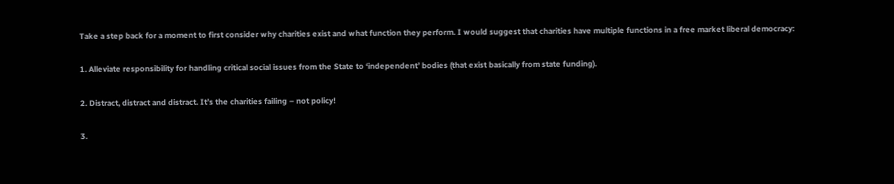Take a step back for a moment to first consider why charities exist and what function they perform. I would suggest that charities have multiple functions in a free market liberal democracy:

1. Alleviate responsibility for handling critical social issues from the State to ‘independent’ bodies (that exist basically from state funding).

2. Distract, distract and distract. It’s the charities failing – not policy!

3.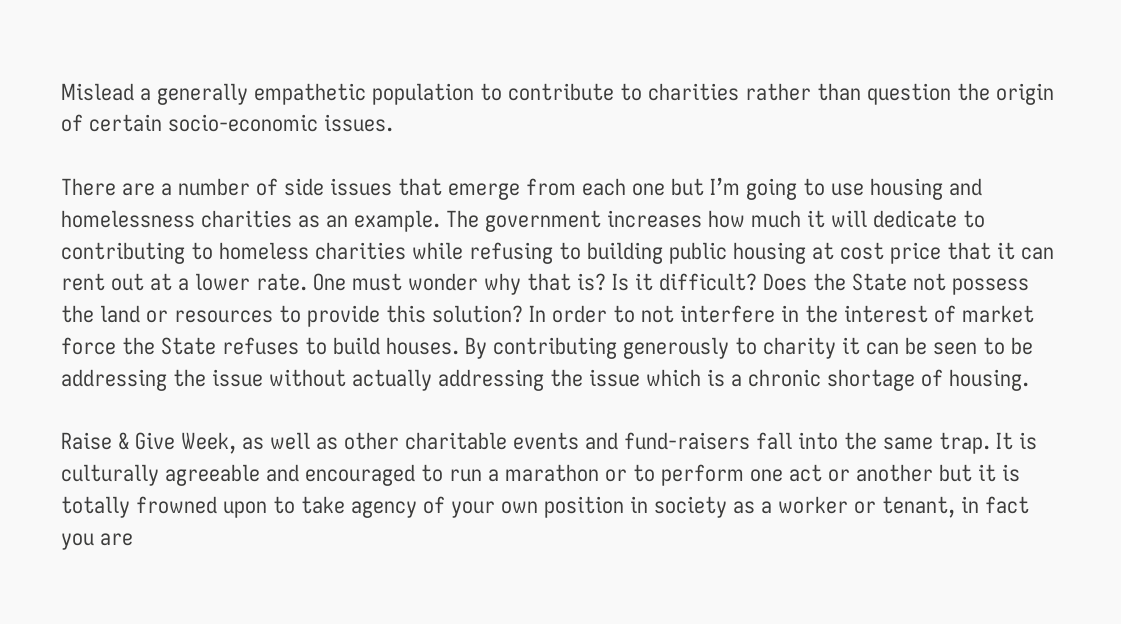Mislead a generally empathetic population to contribute to charities rather than question the origin of certain socio-economic issues.

There are a number of side issues that emerge from each one but I’m going to use housing and homelessness charities as an example. The government increases how much it will dedicate to contributing to homeless charities while refusing to building public housing at cost price that it can rent out at a lower rate. One must wonder why that is? Is it difficult? Does the State not possess the land or resources to provide this solution? In order to not interfere in the interest of market force the State refuses to build houses. By contributing generously to charity it can be seen to be addressing the issue without actually addressing the issue which is a chronic shortage of housing.

Raise & Give Week, as well as other charitable events and fund-raisers fall into the same trap. It is culturally agreeable and encouraged to run a marathon or to perform one act or another but it is totally frowned upon to take agency of your own position in society as a worker or tenant, in fact you are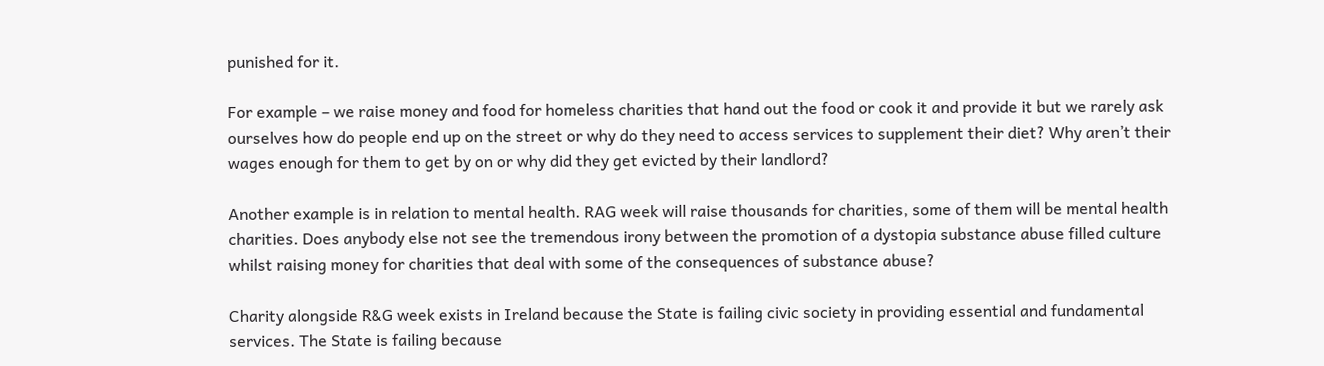punished for it.

For example – we raise money and food for homeless charities that hand out the food or cook it and provide it but we rarely ask ourselves how do people end up on the street or why do they need to access services to supplement their diet? Why aren’t their wages enough for them to get by on or why did they get evicted by their landlord?

Another example is in relation to mental health. RAG week will raise thousands for charities, some of them will be mental health charities. Does anybody else not see the tremendous irony between the promotion of a dystopia substance abuse filled culture whilst raising money for charities that deal with some of the consequences of substance abuse?

Charity alongside R&G week exists in Ireland because the State is failing civic society in providing essential and fundamental services. The State is failing because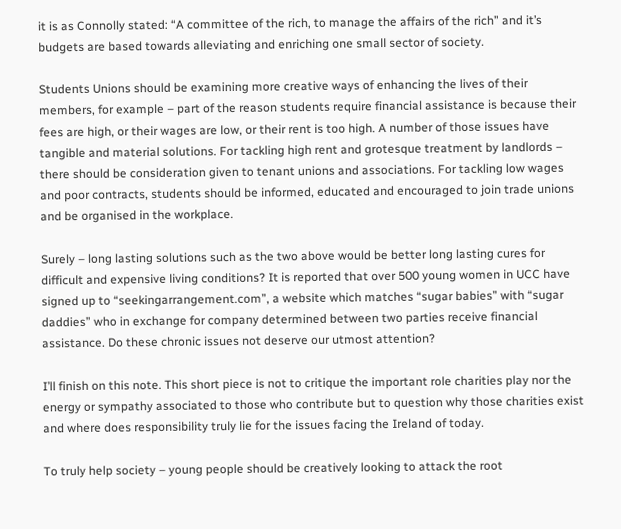it is as Connolly stated: “A committee of the rich, to manage the affairs of the rich” and it’s budgets are based towards alleviating and enriching one small sector of society.

Students Unions should be examining more creative ways of enhancing the lives of their members, for example – part of the reason students require financial assistance is because their fees are high, or their wages are low, or their rent is too high. A number of those issues have tangible and material solutions. For tackling high rent and grotesque treatment by landlords – there should be consideration given to tenant unions and associations. For tackling low wages and poor contracts, students should be informed, educated and encouraged to join trade unions and be organised in the workplace.

Surely – long lasting solutions such as the two above would be better long lasting cures for difficult and expensive living conditions? It is reported that over 500 young women in UCC have signed up to “seekingarrangement.com”, a website which matches “sugar babies” with “sugar daddies” who in exchange for company determined between two parties receive financial assistance. Do these chronic issues not deserve our utmost attention?

I’ll finish on this note. This short piece is not to critique the important role charities play nor the energy or sympathy associated to those who contribute but to question why those charities exist and where does responsibility truly lie for the issues facing the Ireland of today.

To truly help society – young people should be creatively looking to attack the root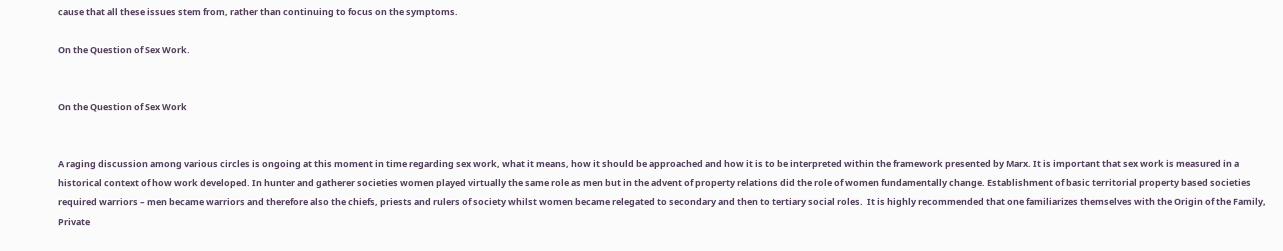cause that all these issues stem from, rather than continuing to focus on the symptoms.

On the Question of Sex Work.


On the Question of Sex Work


A raging discussion among various circles is ongoing at this moment in time regarding sex work, what it means, how it should be approached and how it is to be interpreted within the framework presented by Marx. It is important that sex work is measured in a historical context of how work developed. In hunter and gatherer societies women played virtually the same role as men but in the advent of property relations did the role of women fundamentally change. Establishment of basic territorial property based societies required warriors – men became warriors and therefore also the chiefs, priests and rulers of society whilst women became relegated to secondary and then to tertiary social roles.  It is highly recommended that one familiarizes themselves with the Origin of the Family, Private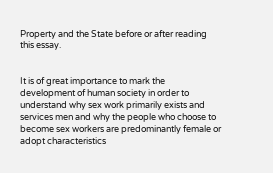Property and the State before or after reading this essay.


It is of great importance to mark the development of human society in order to understand why sex work primarily exists and services men and why the people who choose to become sex workers are predominantly female or adopt characteristics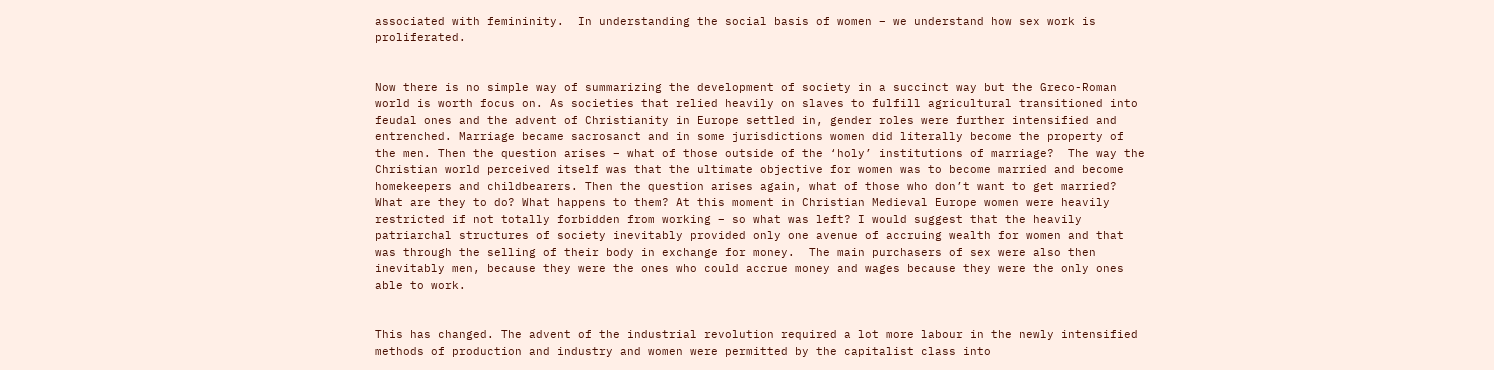associated with femininity.  In understanding the social basis of women – we understand how sex work is proliferated.


Now there is no simple way of summarizing the development of society in a succinct way but the Greco-Roman world is worth focus on. As societies that relied heavily on slaves to fulfill agricultural transitioned into feudal ones and the advent of Christianity in Europe settled in, gender roles were further intensified and entrenched. Marriage became sacrosanct and in some jurisdictions women did literally become the property of the men. Then the question arises – what of those outside of the ‘holy’ institutions of marriage?  The way the Christian world perceived itself was that the ultimate objective for women was to become married and become homekeepers and childbearers. Then the question arises again, what of those who don’t want to get married? What are they to do? What happens to them? At this moment in Christian Medieval Europe women were heavily restricted if not totally forbidden from working – so what was left? I would suggest that the heavily patriarchal structures of society inevitably provided only one avenue of accruing wealth for women and that was through the selling of their body in exchange for money.  The main purchasers of sex were also then inevitably men, because they were the ones who could accrue money and wages because they were the only ones able to work.


This has changed. The advent of the industrial revolution required a lot more labour in the newly intensified methods of production and industry and women were permitted by the capitalist class into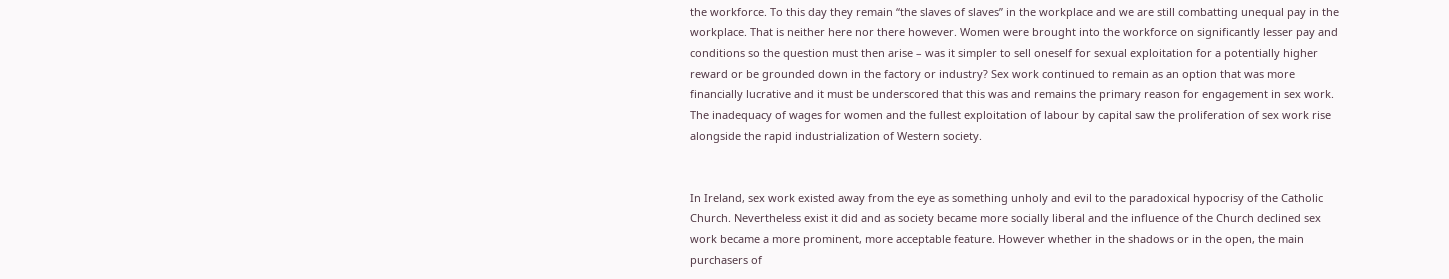the workforce. To this day they remain “the slaves of slaves” in the workplace and we are still combatting unequal pay in the workplace. That is neither here nor there however. Women were brought into the workforce on significantly lesser pay and conditions so the question must then arise – was it simpler to sell oneself for sexual exploitation for a potentially higher reward or be grounded down in the factory or industry? Sex work continued to remain as an option that was more financially lucrative and it must be underscored that this was and remains the primary reason for engagement in sex work.  The inadequacy of wages for women and the fullest exploitation of labour by capital saw the proliferation of sex work rise alongside the rapid industrialization of Western society.


In Ireland, sex work existed away from the eye as something unholy and evil to the paradoxical hypocrisy of the Catholic Church. Nevertheless exist it did and as society became more socially liberal and the influence of the Church declined sex work became a more prominent, more acceptable feature. However whether in the shadows or in the open, the main purchasers of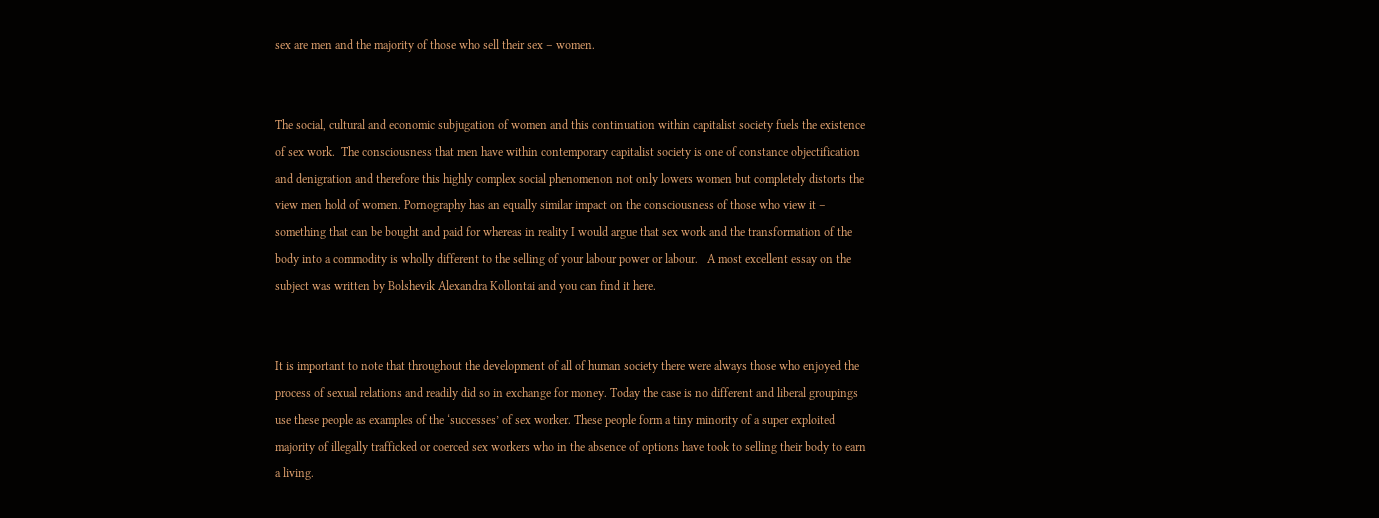sex are men and the majority of those who sell their sex – women.


The social, cultural and economic subjugation of women and this continuation within capitalist society fuels the existence of sex work.  The consciousness that men have within contemporary capitalist society is one of constance objectification and denigration and therefore this highly complex social phenomenon not only lowers women but completely distorts the view men hold of women. Pornography has an equally similar impact on the consciousness of those who view it – something that can be bought and paid for whereas in reality I would argue that sex work and the transformation of the body into a commodity is wholly different to the selling of your labour power or labour.   A most excellent essay on the subject was written by Bolshevik Alexandra Kollontai and you can find it here.


It is important to note that throughout the development of all of human society there were always those who enjoyed the process of sexual relations and readily did so in exchange for money. Today the case is no different and liberal groupings use these people as examples of the ‘successes’ of sex worker. These people form a tiny minority of a super exploited majority of illegally trafficked or coerced sex workers who in the absence of options have took to selling their body to earn a living.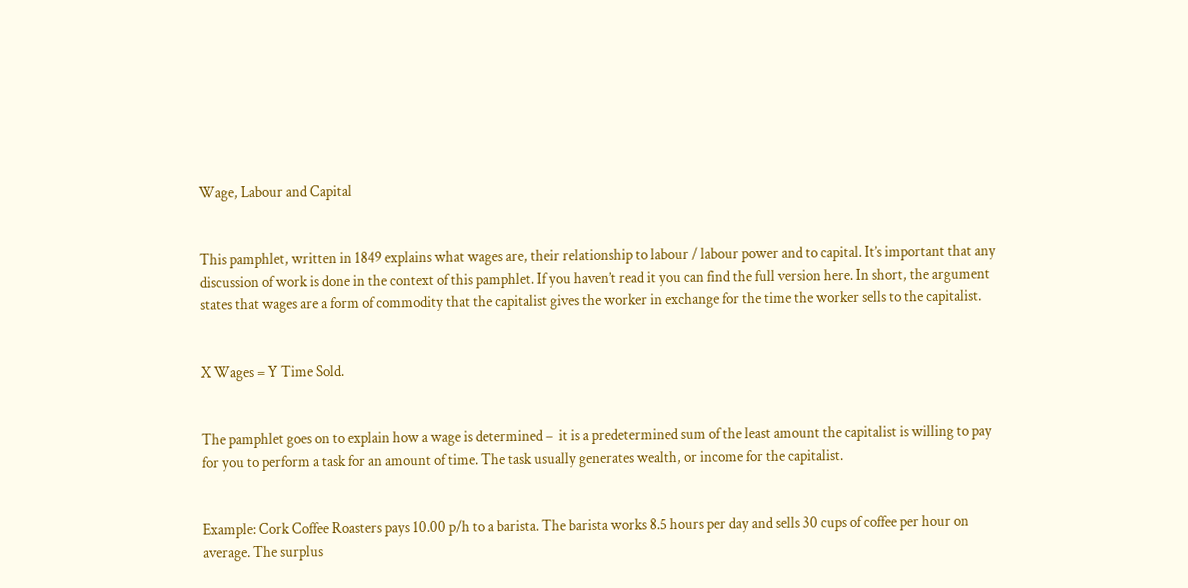Wage, Labour and Capital


This pamphlet, written in 1849 explains what wages are, their relationship to labour / labour power and to capital. It’s important that any discussion of work is done in the context of this pamphlet. If you haven’t read it you can find the full version here. In short, the argument states that wages are a form of commodity that the capitalist gives the worker in exchange for the time the worker sells to the capitalist.


X Wages = Y Time Sold.


The pamphlet goes on to explain how a wage is determined –  it is a predetermined sum of the least amount the capitalist is willing to pay for you to perform a task for an amount of time. The task usually generates wealth, or income for the capitalist.


Example: Cork Coffee Roasters pays 10.00 p/h to a barista. The barista works 8.5 hours per day and sells 30 cups of coffee per hour on average. The surplus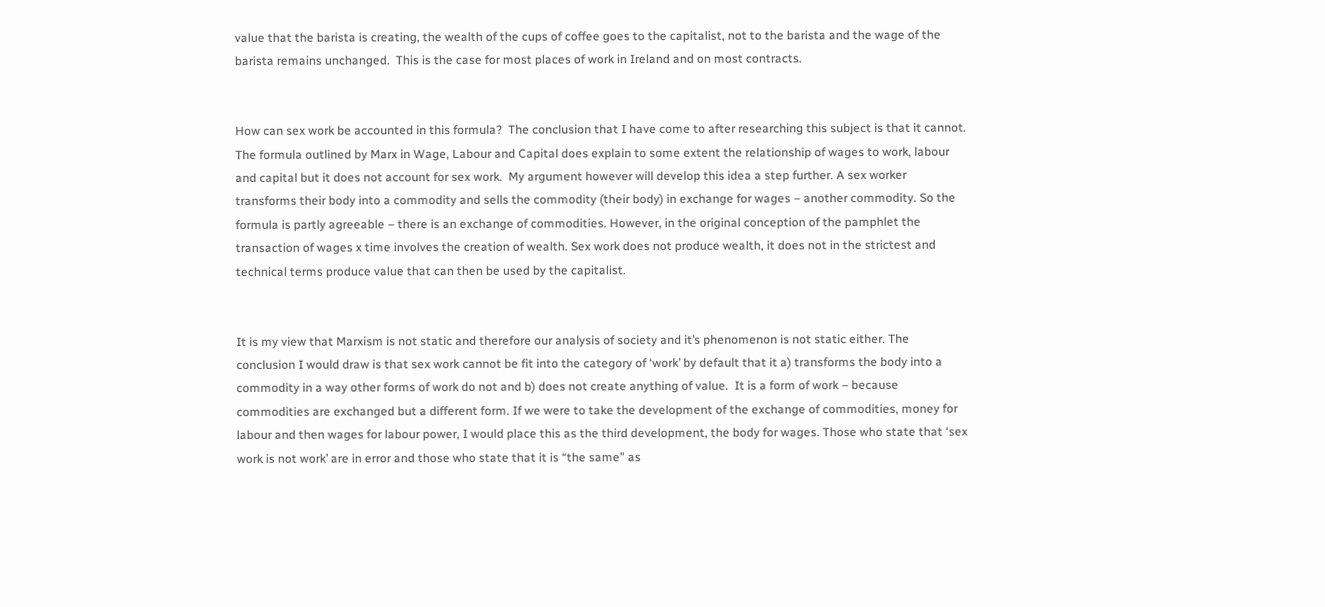value that the barista is creating, the wealth of the cups of coffee goes to the capitalist, not to the barista and the wage of the barista remains unchanged.  This is the case for most places of work in Ireland and on most contracts.


How can sex work be accounted in this formula?  The conclusion that I have come to after researching this subject is that it cannot. The formula outlined by Marx in Wage, Labour and Capital does explain to some extent the relationship of wages to work, labour and capital but it does not account for sex work.  My argument however will develop this idea a step further. A sex worker transforms their body into a commodity and sells the commodity (their body) in exchange for wages – another commodity. So the formula is partly agreeable – there is an exchange of commodities. However, in the original conception of the pamphlet the transaction of wages x time involves the creation of wealth. Sex work does not produce wealth, it does not in the strictest and technical terms produce value that can then be used by the capitalist.


It is my view that Marxism is not static and therefore our analysis of society and it’s phenomenon is not static either. The conclusion I would draw is that sex work cannot be fit into the category of ‘work’ by default that it a) transforms the body into a commodity in a way other forms of work do not and b) does not create anything of value.  It is a form of work – because commodities are exchanged but a different form. If we were to take the development of the exchange of commodities, money for labour and then wages for labour power, I would place this as the third development, the body for wages. Those who state that ‘sex work is not work’ are in error and those who state that it is “the same” as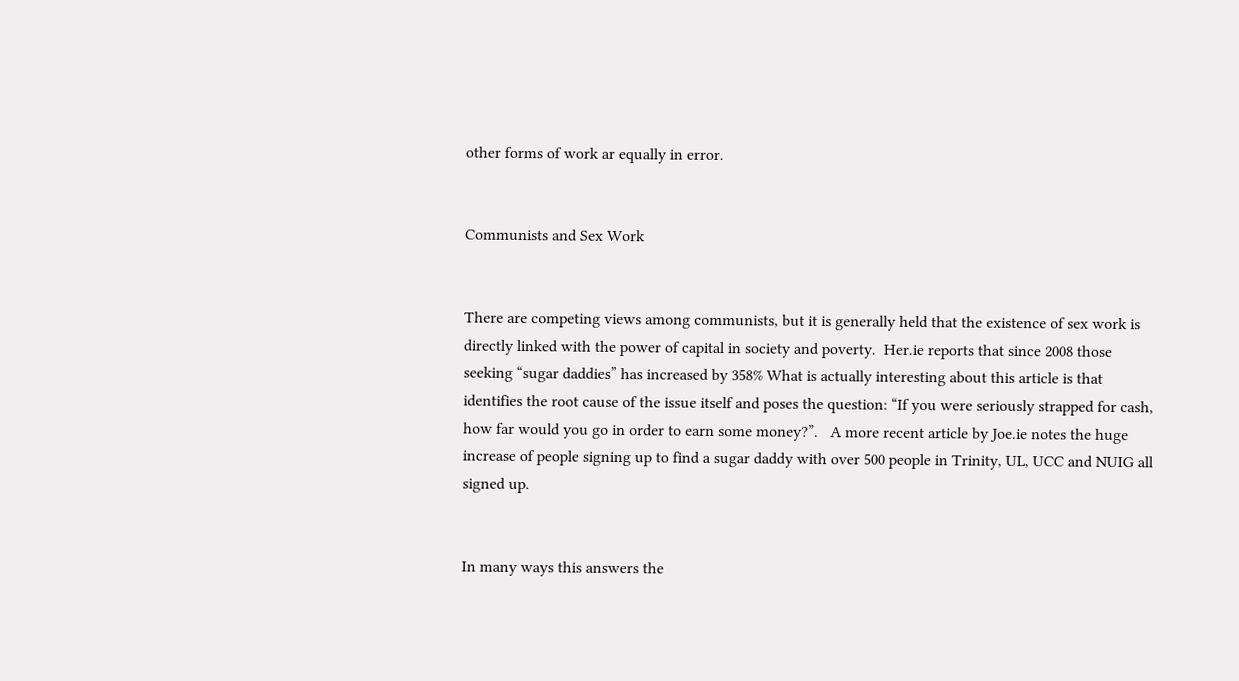other forms of work ar equally in error.


Communists and Sex Work


There are competing views among communists, but it is generally held that the existence of sex work is directly linked with the power of capital in society and poverty.  Her.ie reports that since 2008 those seeking “sugar daddies” has increased by 358% What is actually interesting about this article is that identifies the root cause of the issue itself and poses the question: “If you were seriously strapped for cash, how far would you go in order to earn some money?”.   A more recent article by Joe.ie notes the huge increase of people signing up to find a sugar daddy with over 500 people in Trinity, UL, UCC and NUIG all signed up.


In many ways this answers the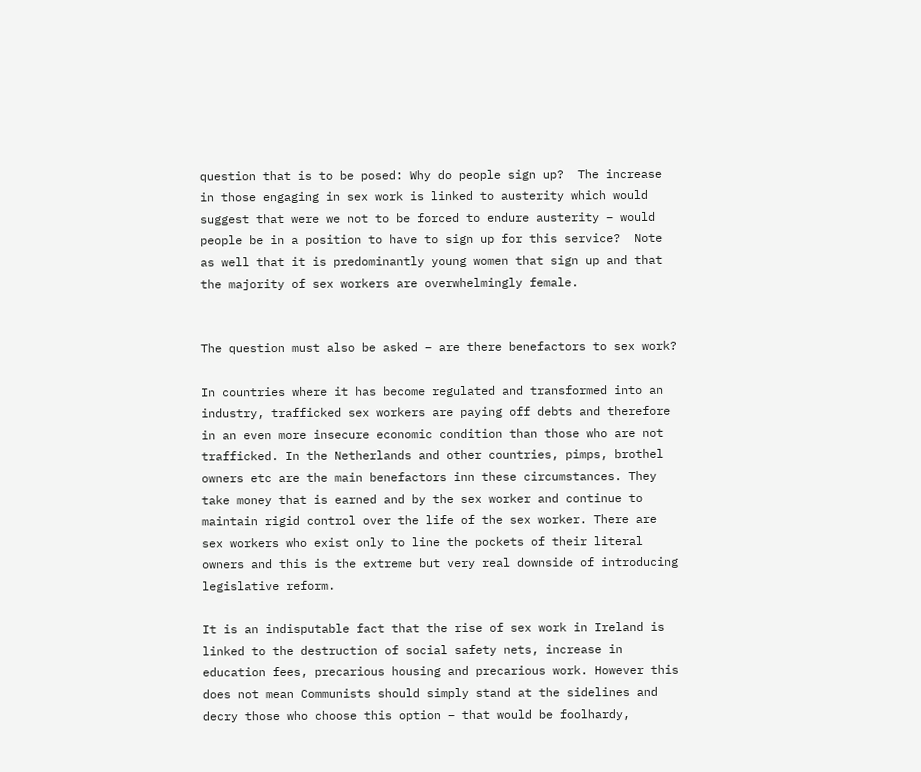question that is to be posed: Why do people sign up?  The increase in those engaging in sex work is linked to austerity which would suggest that were we not to be forced to endure austerity – would people be in a position to have to sign up for this service?  Note as well that it is predominantly young women that sign up and that the majority of sex workers are overwhelmingly female.


The question must also be asked – are there benefactors to sex work?

In countries where it has become regulated and transformed into an industry, trafficked sex workers are paying off debts and therefore in an even more insecure economic condition than those who are not trafficked. In the Netherlands and other countries, pimps, brothel owners etc are the main benefactors inn these circumstances. They take money that is earned and by the sex worker and continue to maintain rigid control over the life of the sex worker. There are sex workers who exist only to line the pockets of their literal owners and this is the extreme but very real downside of introducing legislative reform.

It is an indisputable fact that the rise of sex work in Ireland is linked to the destruction of social safety nets, increase in education fees, precarious housing and precarious work. However this does not mean Communists should simply stand at the sidelines and decry those who choose this option – that would be foolhardy,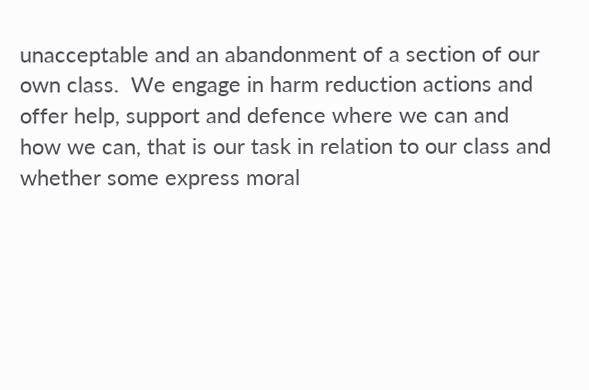unacceptable and an abandonment of a section of our own class.  We engage in harm reduction actions and offer help, support and defence where we can and how we can, that is our task in relation to our class and whether some express moral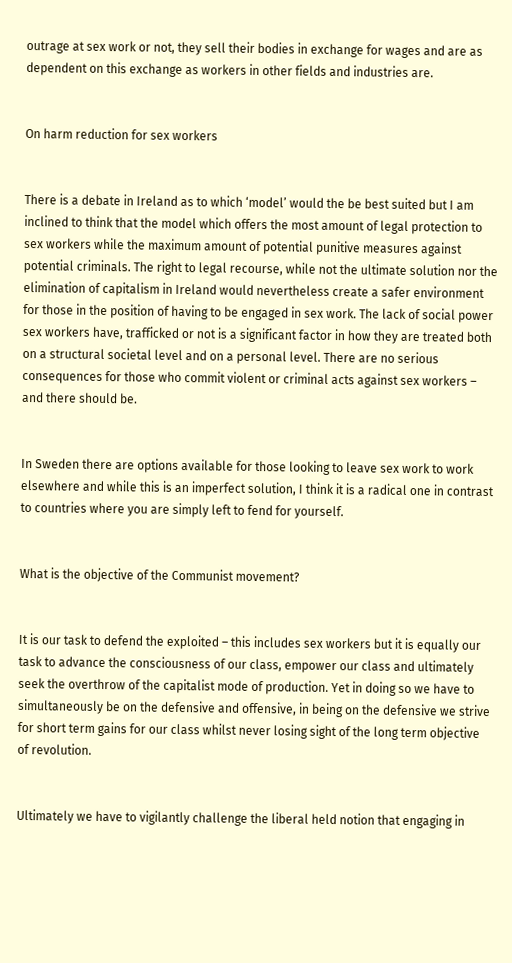outrage at sex work or not, they sell their bodies in exchange for wages and are as dependent on this exchange as workers in other fields and industries are.


On harm reduction for sex workers


There is a debate in Ireland as to which ‘model’ would the be best suited but I am inclined to think that the model which offers the most amount of legal protection to sex workers while the maximum amount of potential punitive measures against potential criminals. The right to legal recourse, while not the ultimate solution nor the elimination of capitalism in Ireland would nevertheless create a safer environment for those in the position of having to be engaged in sex work. The lack of social power sex workers have, trafficked or not is a significant factor in how they are treated both on a structural societal level and on a personal level. There are no serious consequences for those who commit violent or criminal acts against sex workers – and there should be.


In Sweden there are options available for those looking to leave sex work to work elsewhere and while this is an imperfect solution, I think it is a radical one in contrast to countries where you are simply left to fend for yourself.


What is the objective of the Communist movement?


It is our task to defend the exploited – this includes sex workers but it is equally our task to advance the consciousness of our class, empower our class and ultimately seek the overthrow of the capitalist mode of production. Yet in doing so we have to simultaneously be on the defensive and offensive, in being on the defensive we strive for short term gains for our class whilst never losing sight of the long term objective of revolution.


Ultimately we have to vigilantly challenge the liberal held notion that engaging in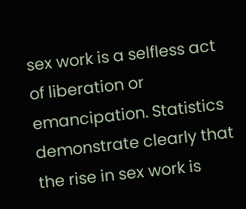sex work is a selfless act of liberation or emancipation. Statistics demonstrate clearly that the rise in sex work is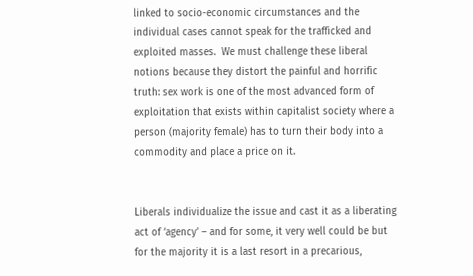linked to socio-economic circumstances and the individual cases cannot speak for the trafficked and exploited masses.  We must challenge these liberal notions because they distort the painful and horrific truth: sex work is one of the most advanced form of exploitation that exists within capitalist society where a person (majority female) has to turn their body into a commodity and place a price on it.


Liberals individualize the issue and cast it as a liberating act of ‘agency’ – and for some, it very well could be but for the majority it is a last resort in a precarious,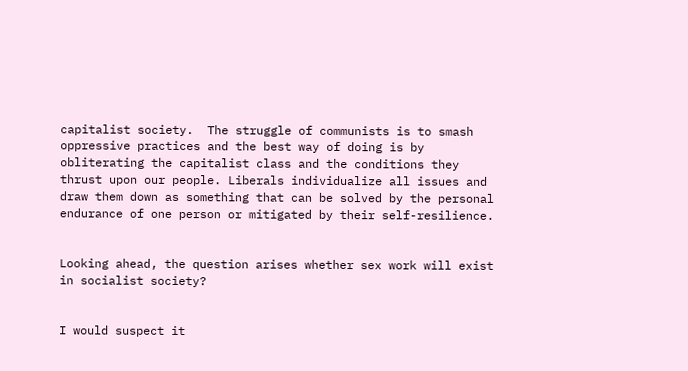capitalist society.  The struggle of communists is to smash oppressive practices and the best way of doing is by obliterating the capitalist class and the conditions they thrust upon our people. Liberals individualize all issues and draw them down as something that can be solved by the personal endurance of one person or mitigated by their self-resilience.


Looking ahead, the question arises whether sex work will exist in socialist society?


I would suspect it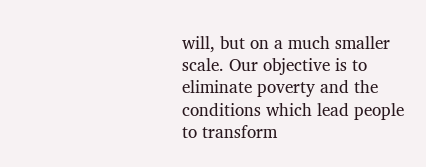will, but on a much smaller scale. Our objective is to eliminate poverty and the conditions which lead people to transform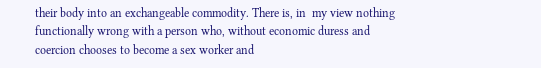their body into an exchangeable commodity. There is, in  my view nothing functionally wrong with a person who, without economic duress and coercion chooses to become a sex worker and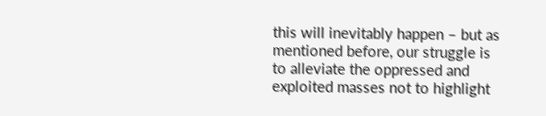this will inevitably happen – but as mentioned before, our struggle is to alleviate the oppressed and exploited masses not to highlight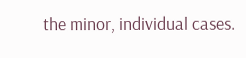the minor, individual cases.